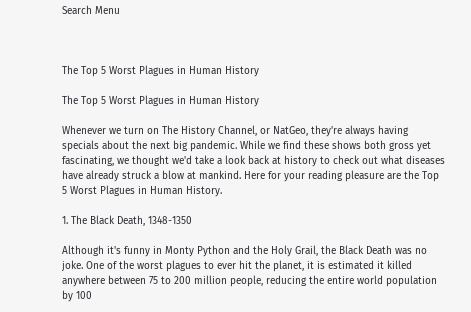Search Menu



The Top 5 Worst Plagues in Human History

The Top 5 Worst Plagues in Human History

Whenever we turn on The History Channel, or NatGeo, they're always having specials about the next big pandemic. While we find these shows both gross yet fascinating, we thought we'd take a look back at history to check out what diseases have already struck a blow at mankind. Here for your reading pleasure are the Top 5 Worst Plagues in Human History.

1. The Black Death, 1348-1350

Although it's funny in Monty Python and the Holy Grail, the Black Death was no joke. One of the worst plagues to ever hit the planet, it is estimated it killed anywhere between 75 to 200 million people, reducing the entire world population by 100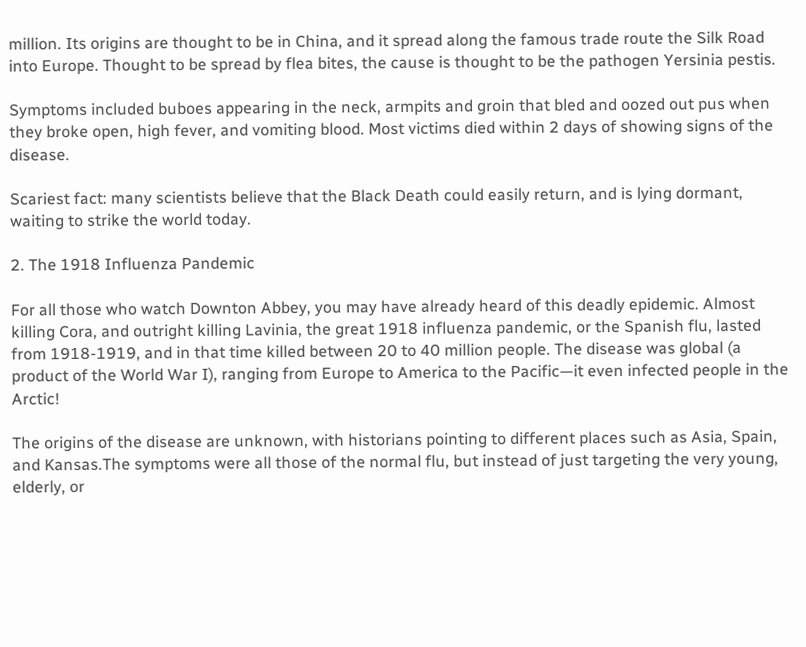million. Its origins are thought to be in China, and it spread along the famous trade route the Silk Road into Europe. Thought to be spread by flea bites, the cause is thought to be the pathogen Yersinia pestis.

Symptoms included buboes appearing in the neck, armpits and groin that bled and oozed out pus when they broke open, high fever, and vomiting blood. Most victims died within 2 days of showing signs of the disease.

Scariest fact: many scientists believe that the Black Death could easily return, and is lying dormant, waiting to strike the world today.

2. The 1918 Influenza Pandemic

For all those who watch Downton Abbey, you may have already heard of this deadly epidemic. Almost killing Cora, and outright killing Lavinia, the great 1918 influenza pandemic, or the Spanish flu, lasted from 1918-1919, and in that time killed between 20 to 40 million people. The disease was global (a product of the World War I), ranging from Europe to America to the Pacific—it even infected people in the Arctic!

The origins of the disease are unknown, with historians pointing to different places such as Asia, Spain, and Kansas.The symptoms were all those of the normal flu, but instead of just targeting the very young, elderly, or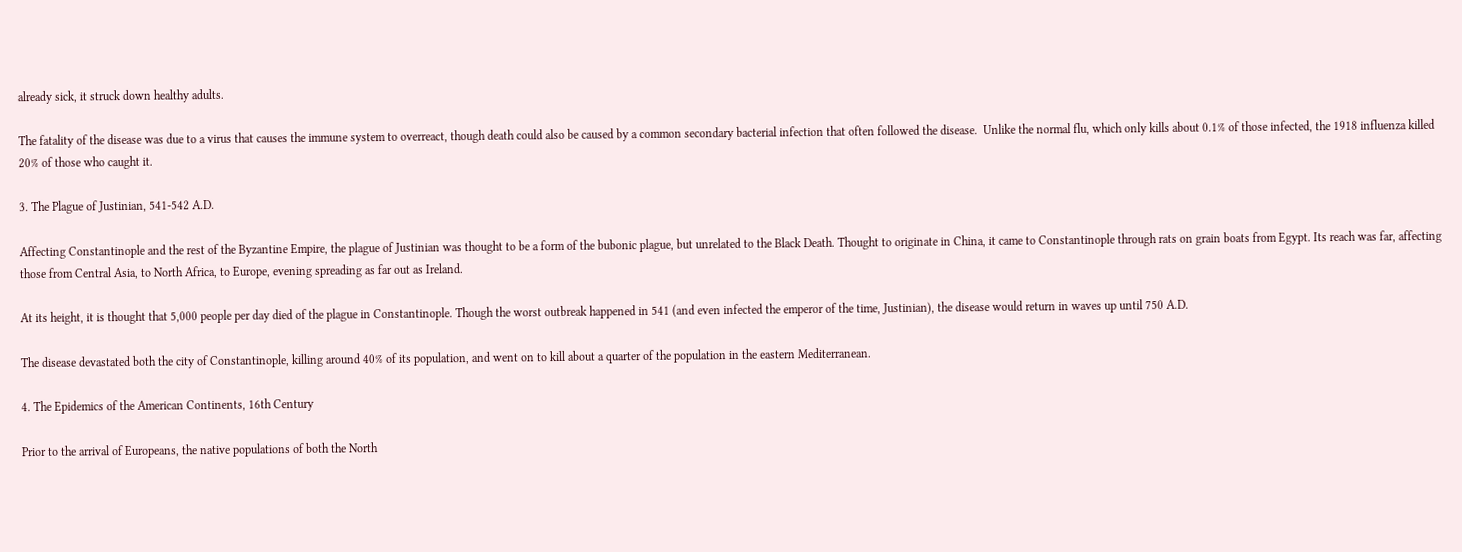already sick, it struck down healthy adults.

The fatality of the disease was due to a virus that causes the immune system to overreact, though death could also be caused by a common secondary bacterial infection that often followed the disease.  Unlike the normal flu, which only kills about 0.1% of those infected, the 1918 influenza killed 20% of those who caught it.

3. The Plague of Justinian, 541-542 A.D.

Affecting Constantinople and the rest of the Byzantine Empire, the plague of Justinian was thought to be a form of the bubonic plague, but unrelated to the Black Death. Thought to originate in China, it came to Constantinople through rats on grain boats from Egypt. Its reach was far, affecting those from Central Asia, to North Africa, to Europe, evening spreading as far out as Ireland.

At its height, it is thought that 5,000 people per day died of the plague in Constantinople. Though the worst outbreak happened in 541 (and even infected the emperor of the time, Justinian), the disease would return in waves up until 750 A.D.

The disease devastated both the city of Constantinople, killing around 40% of its population, and went on to kill about a quarter of the population in the eastern Mediterranean.

4. The Epidemics of the American Continents, 16th Century

Prior to the arrival of Europeans, the native populations of both the North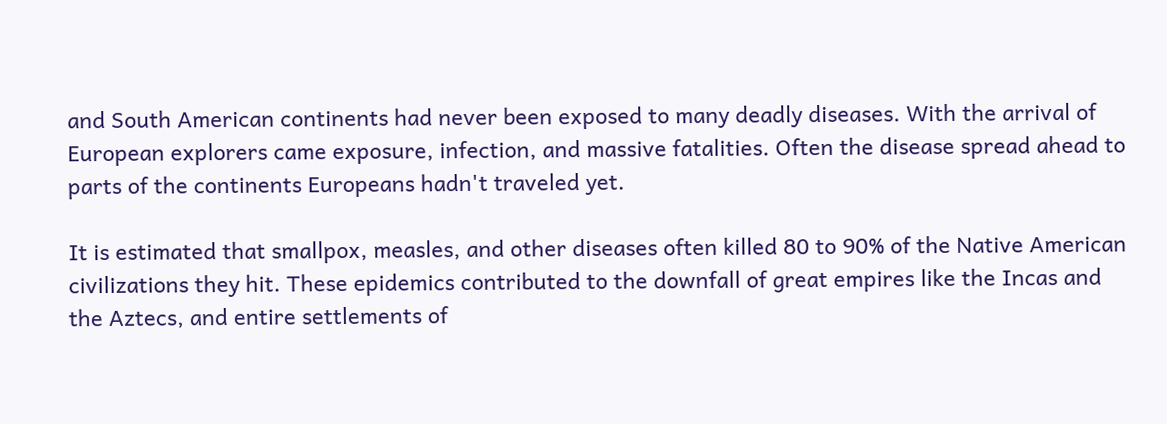and South American continents had never been exposed to many deadly diseases. With the arrival of European explorers came exposure, infection, and massive fatalities. Often the disease spread ahead to parts of the continents Europeans hadn't traveled yet.

It is estimated that smallpox, measles, and other diseases often killed 80 to 90% of the Native American civilizations they hit. These epidemics contributed to the downfall of great empires like the Incas and the Aztecs, and entire settlements of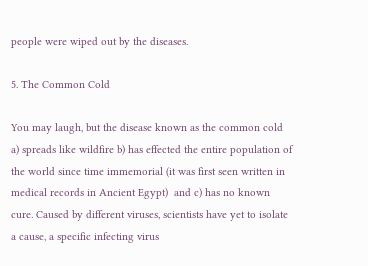people were wiped out by the diseases.

5. The Common Cold

You may laugh, but the disease known as the common cold a) spreads like wildfire b) has effected the entire population of the world since time immemorial (it was first seen written in medical records in Ancient Egypt)  and c) has no known cure. Caused by different viruses, scientists have yet to isolate a cause, a specific infecting virus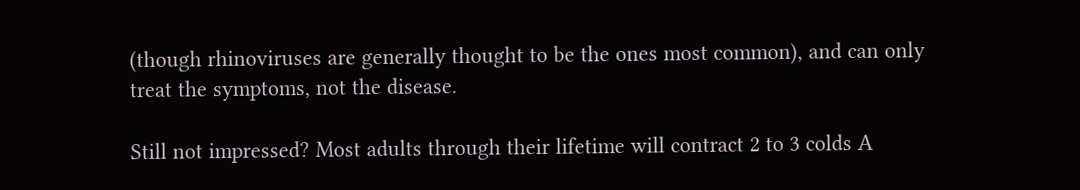(though rhinoviruses are generally thought to be the ones most common), and can only treat the symptoms, not the disease.

Still not impressed? Most adults through their lifetime will contract 2 to 3 colds A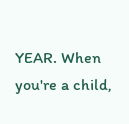YEAR. When you're a child,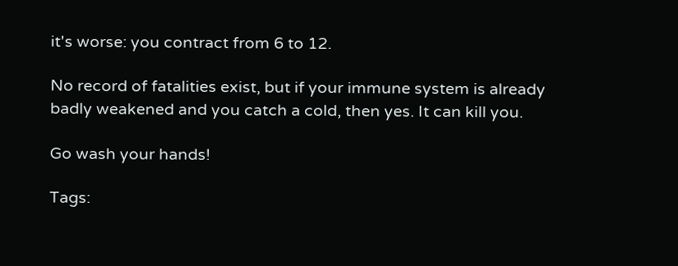it's worse: you contract from 6 to 12.

No record of fatalities exist, but if your immune system is already badly weakened and you catch a cold, then yes. It can kill you.

Go wash your hands!

Tags: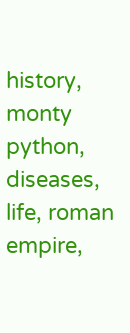history, monty python, diseases, life, roman empire,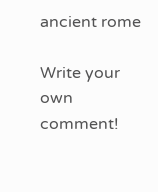ancient rome

Write your own comment!